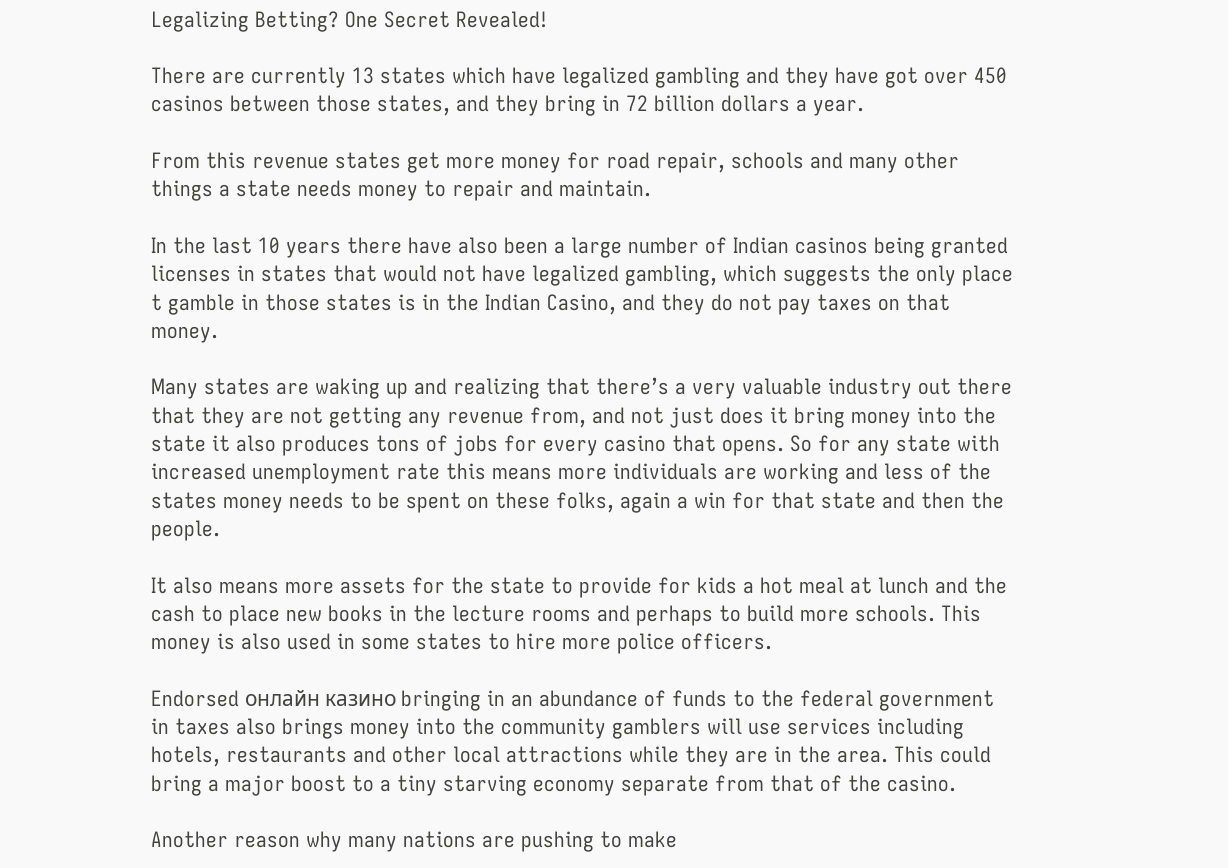Legalizing Betting? One Secret Revealed!

There are currently 13 states which have legalized gambling and they have got over 450 casinos between those states, and they bring in 72 billion dollars a year.

From this revenue states get more money for road repair, schools and many other things a state needs money to repair and maintain.

In the last 10 years there have also been a large number of Indian casinos being granted licenses in states that would not have legalized gambling, which suggests the only place t gamble in those states is in the Indian Casino, and they do not pay taxes on that money.

Many states are waking up and realizing that there’s a very valuable industry out there that they are not getting any revenue from, and not just does it bring money into the state it also produces tons of jobs for every casino that opens. So for any state with increased unemployment rate this means more individuals are working and less of the states money needs to be spent on these folks, again a win for that state and then the people.

It also means more assets for the state to provide for kids a hot meal at lunch and the cash to place new books in the lecture rooms and perhaps to build more schools. This money is also used in some states to hire more police officers.

Endorsed онлайн казино bringing in an abundance of funds to the federal government in taxes also brings money into the community gamblers will use services including hotels, restaurants and other local attractions while they are in the area. This could bring a major boost to a tiny starving economy separate from that of the casino.

Another reason why many nations are pushing to make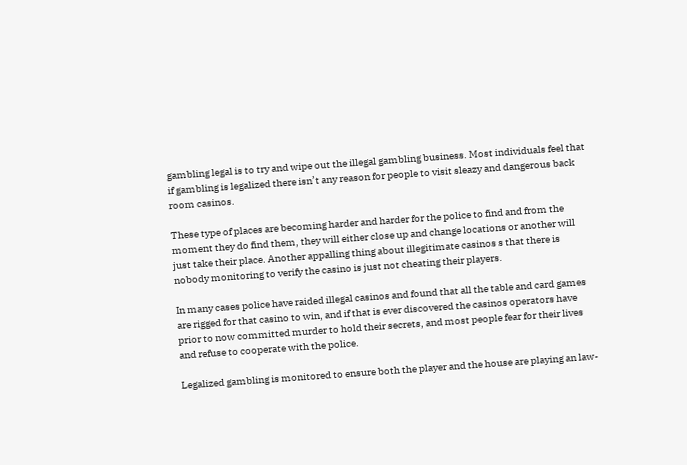gambling legal is to try and wipe out the illegal gambling business. Most individuals feel that if gambling is legalized there isn’t any reason for people to visit sleazy and dangerous back room casinos.

These type of places are becoming harder and harder for the police to find and from the moment they do find them, they will either close up and change locations or another will just take their place. Another appalling thing about illegitimate casinos s that there is nobody monitoring to verify the casino is just not cheating their players.

In many cases police have raided illegal casinos and found that all the table and card games are rigged for that casino to win, and if that is ever discovered the casinos operators have prior to now committed murder to hold their secrets, and most people fear for their lives and refuse to cooperate with the police.

Legalized gambling is monitored to ensure both the player and the house are playing an law-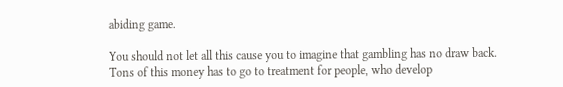abiding game.

You should not let all this cause you to imagine that gambling has no draw back. Tons of this money has to go to treatment for people, who develop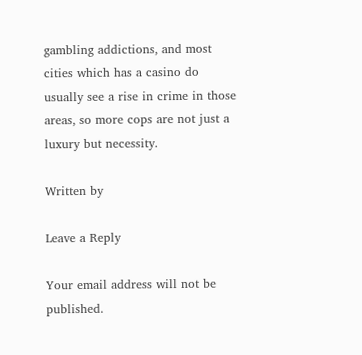gambling addictions, and most cities which has a casino do usually see a rise in crime in those areas, so more cops are not just a luxury but necessity.

Written by

Leave a Reply

Your email address will not be published.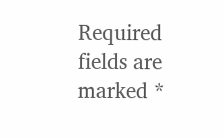Required fields are marked *